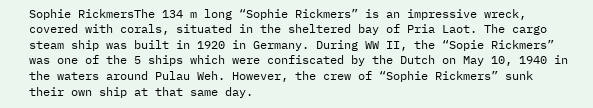Sophie RickmersThe 134 m long “Sophie Rickmers” is an impressive wreck, covered with corals, situated in the sheltered bay of Pria Laot. The cargo steam ship was built in 1920 in Germany. During WW II, the “Sopie Rickmers” was one of the 5 ships which were confiscated by the Dutch on May 10, 1940 in the waters around Pulau Weh. However, the crew of “Sophie Rickmers” sunk their own ship at that same day.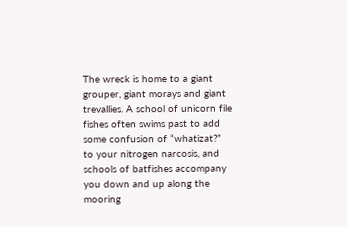The wreck is home to a giant grouper, giant morays and giant trevallies. A school of unicorn file fishes often swims past to add some confusion of “whatizat?” to your nitrogen narcosis, and schools of batfishes accompany you down and up along the mooring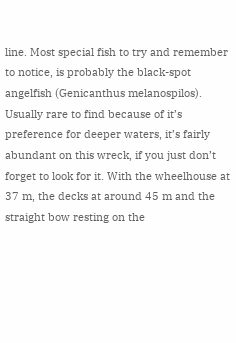line. Most special fish to try and remember to notice, is probably the black-spot angelfish (Genicanthus melanospilos). Usually rare to find because of it’s preference for deeper waters, it’s fairly abundant on this wreck, if you just don’t forget to look for it. With the wheelhouse at 37 m, the decks at around 45 m and the straight bow resting on the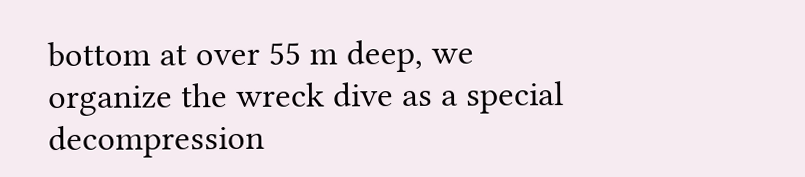bottom at over 55 m deep, we organize the wreck dive as a special decompression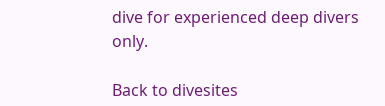dive for experienced deep divers only.

Back to divesites